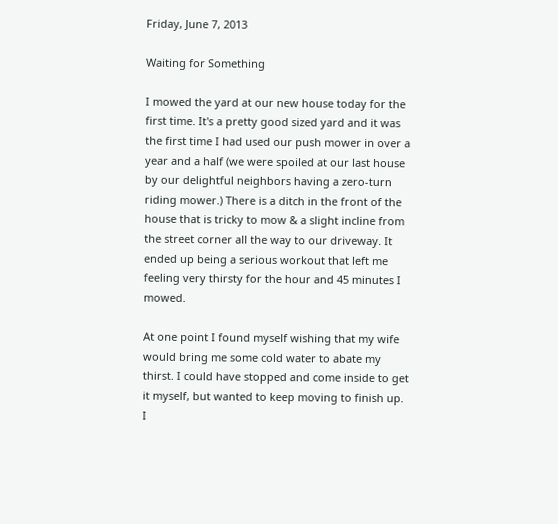Friday, June 7, 2013

Waiting for Something

I mowed the yard at our new house today for the first time. It's a pretty good sized yard and it was the first time I had used our push mower in over a year and a half (we were spoiled at our last house by our delightful neighbors having a zero-turn riding mower.) There is a ditch in the front of the house that is tricky to mow & a slight incline from the street corner all the way to our driveway. It ended up being a serious workout that left me feeling very thirsty for the hour and 45 minutes I mowed.

At one point I found myself wishing that my wife would bring me some cold water to abate my thirst. I could have stopped and come inside to get it myself, but wanted to keep moving to finish up. I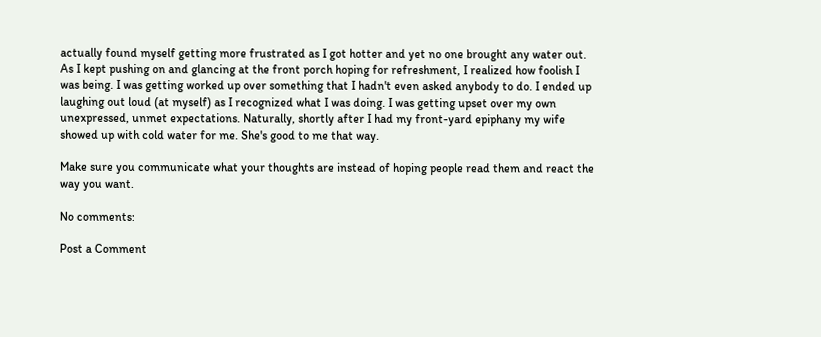actually found myself getting more frustrated as I got hotter and yet no one brought any water out. As I kept pushing on and glancing at the front porch hoping for refreshment, I realized how foolish I was being. I was getting worked up over something that I hadn't even asked anybody to do. I ended up laughing out loud (at myself) as I recognized what I was doing. I was getting upset over my own unexpressed, unmet expectations. Naturally, shortly after I had my front-yard epiphany my wife showed up with cold water for me. She's good to me that way.

Make sure you communicate what your thoughts are instead of hoping people read them and react the way you want.

No comments:

Post a Comment